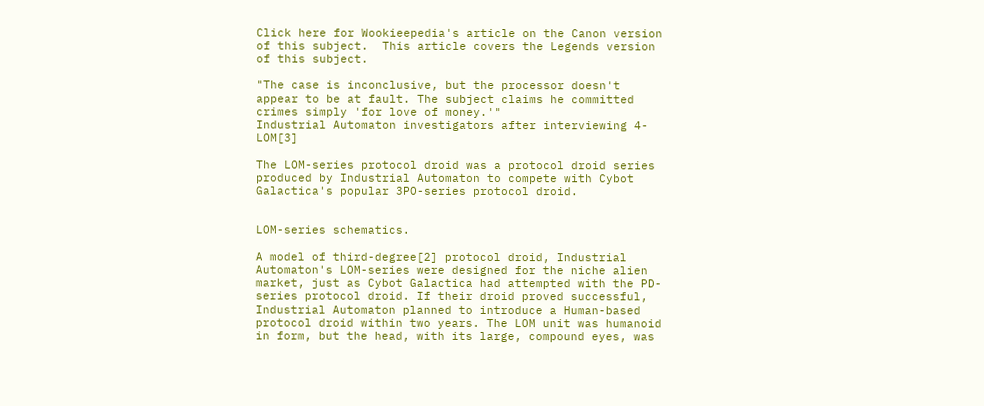Click here for Wookieepedia's article on the Canon version of this subject.  This article covers the Legends version of this subject.

"The case is inconclusive, but the processor doesn't appear to be at fault. The subject claims he committed crimes simply 'for love of money.'"
Industrial Automaton investigators after interviewing 4-LOM[3]

The LOM-series protocol droid was a protocol droid series produced by Industrial Automaton to compete with Cybot Galactica's popular 3PO-series protocol droid.


LOM-series schematics.

A model of third-degree[2] protocol droid, Industrial Automaton's LOM-series were designed for the niche alien market, just as Cybot Galactica had attempted with the PD-series protocol droid. If their droid proved successful, Industrial Automaton planned to introduce a Human-based protocol droid within two years. The LOM unit was humanoid in form, but the head, with its large, compound eyes, was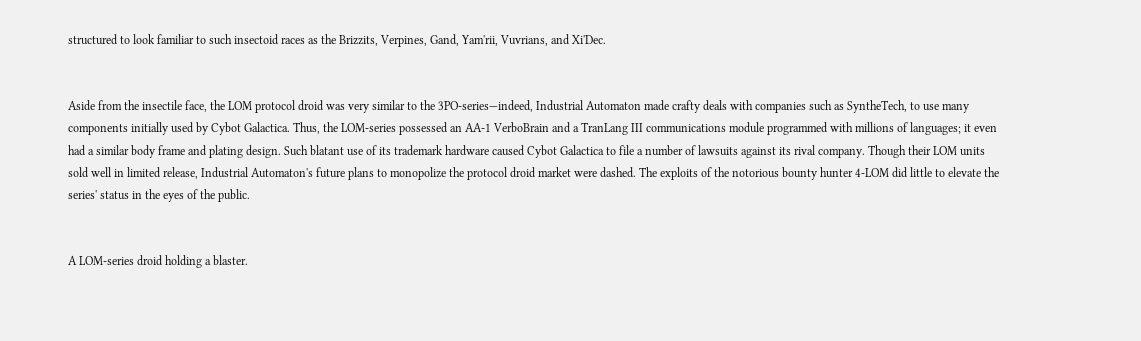structured to look familiar to such insectoid races as the Brizzits, Verpines, Gand, Yam'rii, Vuvrians, and Xi'Dec.


Aside from the insectile face, the LOM protocol droid was very similar to the 3PO-series—indeed, Industrial Automaton made crafty deals with companies such as SyntheTech, to use many components initially used by Cybot Galactica. Thus, the LOM-series possessed an AA-1 VerboBrain and a TranLang III communications module programmed with millions of languages; it even had a similar body frame and plating design. Such blatant use of its trademark hardware caused Cybot Galactica to file a number of lawsuits against its rival company. Though their LOM units sold well in limited release, Industrial Automaton's future plans to monopolize the protocol droid market were dashed. The exploits of the notorious bounty hunter 4-LOM did little to elevate the series' status in the eyes of the public.


A LOM-series droid holding a blaster.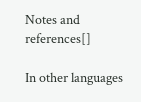Notes and references[]

In other languages